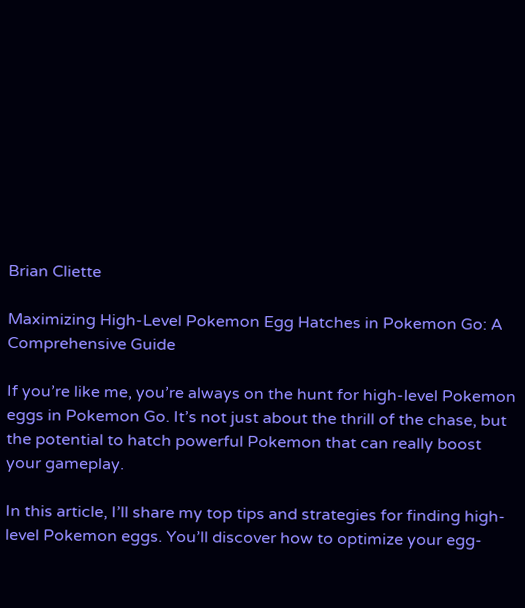Brian Cliette

Maximizing High-Level Pokemon Egg Hatches in Pokemon Go: A Comprehensive Guide

If you’re like me, you’re always on the hunt for high-level Pokemon eggs in Pokemon Go. It’s not just about the thrill of the chase, but the potential to hatch powerful Pokemon that can really boost your gameplay.

In this article, I’ll share my top tips and strategies for finding high-level Pokemon eggs. You’ll discover how to optimize your egg-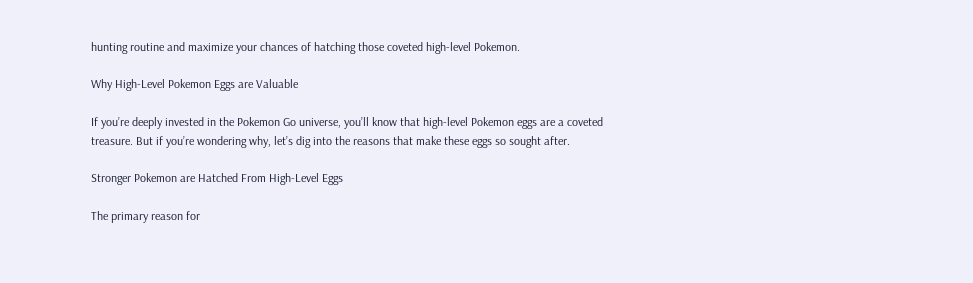hunting routine and maximize your chances of hatching those coveted high-level Pokemon.

Why High-Level Pokemon Eggs are Valuable

If you’re deeply invested in the Pokemon Go universe, you’ll know that high-level Pokemon eggs are a coveted treasure. But if you’re wondering why, let’s dig into the reasons that make these eggs so sought after.

Stronger Pokemon are Hatched From High-Level Eggs

The primary reason for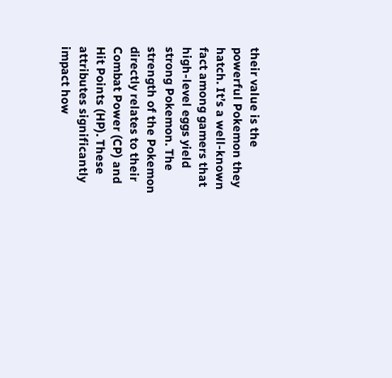their value is the powerful Pokemon they hatch. It’s a well-known fact among gamers that high-level eggs yield strong Pokemon. The strength of the Pokemon directly relates to their Combat Power (CP) and Hit Points (HP). These attributes significantly impact how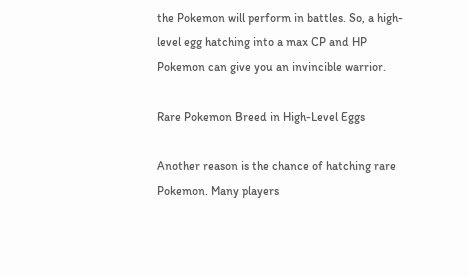the Pokemon will perform in battles. So, a high-level egg hatching into a max CP and HP Pokemon can give you an invincible warrior.

Rare Pokemon Breed in High-Level Eggs

Another reason is the chance of hatching rare Pokemon. Many players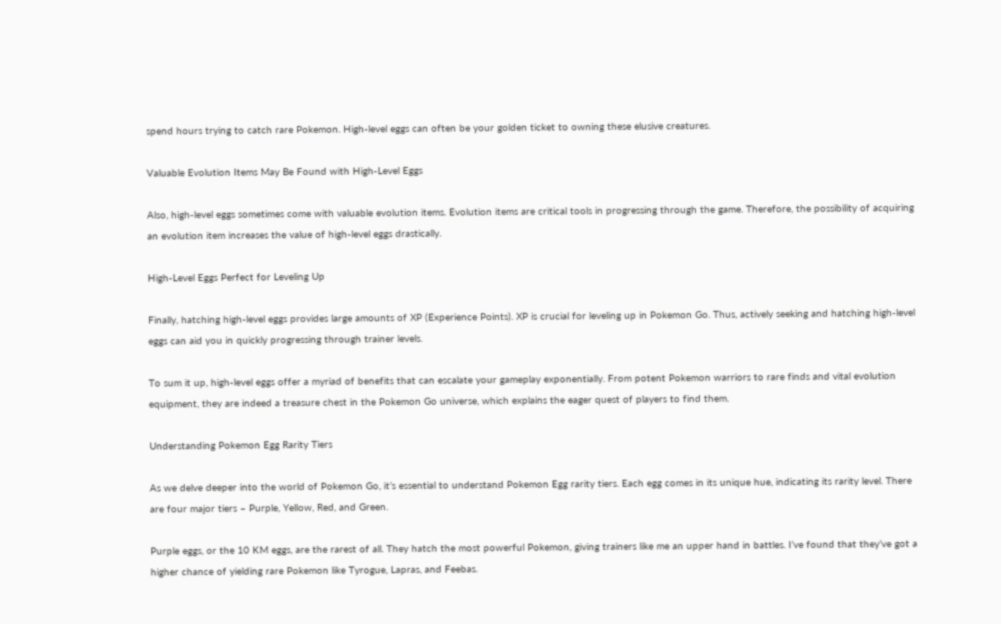spend hours trying to catch rare Pokemon. High-level eggs can often be your golden ticket to owning these elusive creatures.

Valuable Evolution Items May Be Found with High-Level Eggs

Also, high-level eggs sometimes come with valuable evolution items. Evolution items are critical tools in progressing through the game. Therefore, the possibility of acquiring an evolution item increases the value of high-level eggs drastically.

High-Level Eggs Perfect for Leveling Up

Finally, hatching high-level eggs provides large amounts of XP (Experience Points). XP is crucial for leveling up in Pokemon Go. Thus, actively seeking and hatching high-level eggs can aid you in quickly progressing through trainer levels.

To sum it up, high-level eggs offer a myriad of benefits that can escalate your gameplay exponentially. From potent Pokemon warriors to rare finds and vital evolution equipment, they are indeed a treasure chest in the Pokemon Go universe, which explains the eager quest of players to find them.

Understanding Pokemon Egg Rarity Tiers

As we delve deeper into the world of Pokemon Go, it’s essential to understand Pokemon Egg rarity tiers. Each egg comes in its unique hue, indicating its rarity level. There are four major tiers – Purple, Yellow, Red, and Green.

Purple eggs, or the 10 KM eggs, are the rarest of all. They hatch the most powerful Pokemon, giving trainers like me an upper hand in battles. I’ve found that they’ve got a higher chance of yielding rare Pokemon like Tyrogue, Lapras, and Feebas.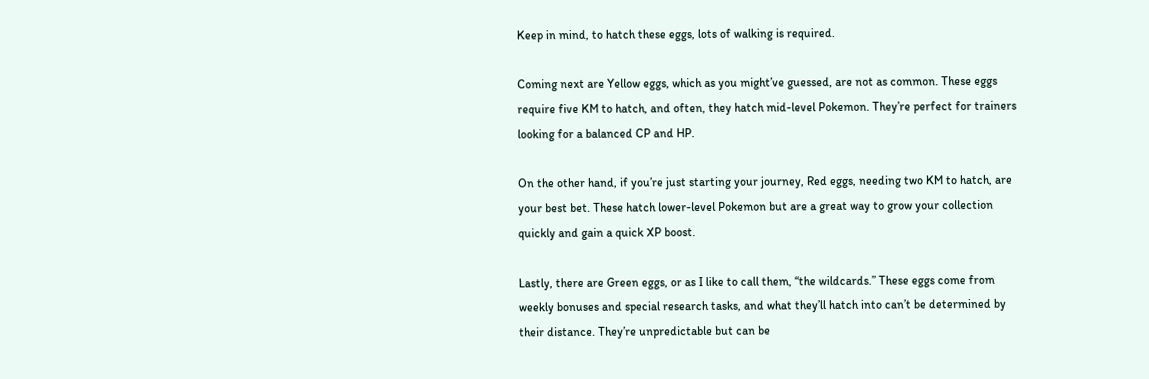Keep in mind, to hatch these eggs, lots of walking is required.

Coming next are Yellow eggs, which as you might’ve guessed, are not as common. These eggs require five KM to hatch, and often, they hatch mid-level Pokemon. They’re perfect for trainers looking for a balanced CP and HP.

On the other hand, if you’re just starting your journey, Red eggs, needing two KM to hatch, are your best bet. These hatch lower-level Pokemon but are a great way to grow your collection quickly and gain a quick XP boost.

Lastly, there are Green eggs, or as I like to call them, “the wildcards.” These eggs come from weekly bonuses and special research tasks, and what they’ll hatch into can’t be determined by their distance. They’re unpredictable but can be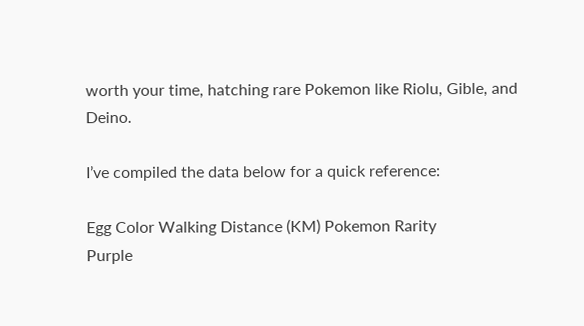worth your time, hatching rare Pokemon like Riolu, Gible, and Deino.

I’ve compiled the data below for a quick reference:

Egg Color Walking Distance (KM) Pokemon Rarity
Purple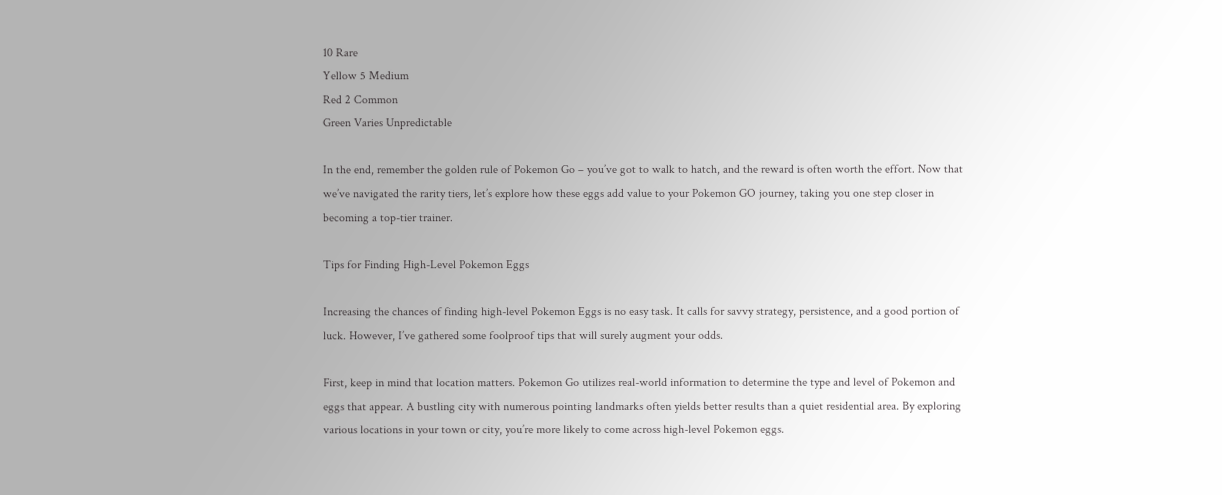10 Rare
Yellow 5 Medium
Red 2 Common
Green Varies Unpredictable

In the end, remember the golden rule of Pokemon Go – you’ve got to walk to hatch, and the reward is often worth the effort. Now that we’ve navigated the rarity tiers, let’s explore how these eggs add value to your Pokemon GO journey, taking you one step closer in becoming a top-tier trainer.

Tips for Finding High-Level Pokemon Eggs

Increasing the chances of finding high-level Pokemon Eggs is no easy task. It calls for savvy strategy, persistence, and a good portion of luck. However, I’ve gathered some foolproof tips that will surely augment your odds.

First, keep in mind that location matters. Pokemon Go utilizes real-world information to determine the type and level of Pokemon and eggs that appear. A bustling city with numerous pointing landmarks often yields better results than a quiet residential area. By exploring various locations in your town or city, you’re more likely to come across high-level Pokemon eggs.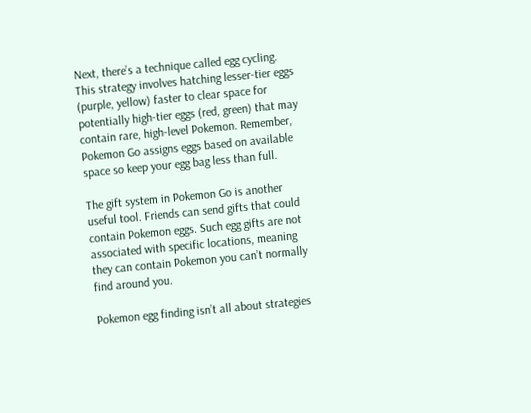Next, there’s a technique called egg cycling. This strategy involves hatching lesser-tier eggs (purple, yellow) faster to clear space for potentially high-tier eggs (red, green) that may contain rare, high-level Pokemon. Remember, Pokemon Go assigns eggs based on available space so keep your egg bag less than full.

The gift system in Pokemon Go is another useful tool. Friends can send gifts that could contain Pokemon eggs. Such egg gifts are not associated with specific locations, meaning they can contain Pokemon you can’t normally find around you.

Pokemon egg finding isn’t all about strategies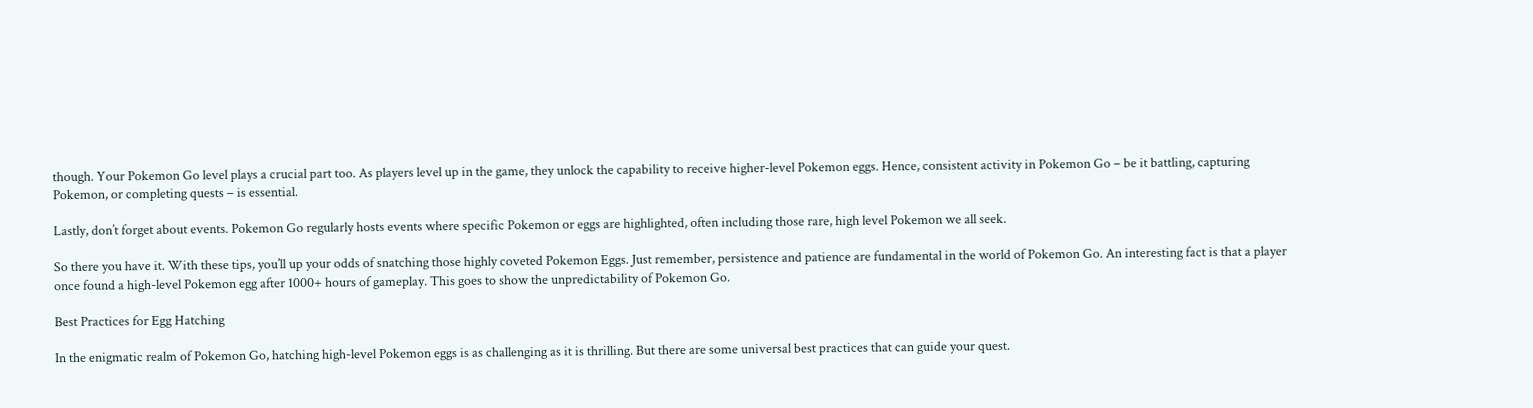though. Your Pokemon Go level plays a crucial part too. As players level up in the game, they unlock the capability to receive higher-level Pokemon eggs. Hence, consistent activity in Pokemon Go – be it battling, capturing Pokemon, or completing quests – is essential.

Lastly, don’t forget about events. Pokemon Go regularly hosts events where specific Pokemon or eggs are highlighted, often including those rare, high level Pokemon we all seek.

So there you have it. With these tips, you’ll up your odds of snatching those highly coveted Pokemon Eggs. Just remember, persistence and patience are fundamental in the world of Pokemon Go. An interesting fact is that a player once found a high-level Pokemon egg after 1000+ hours of gameplay. This goes to show the unpredictability of Pokemon Go.

Best Practices for Egg Hatching

In the enigmatic realm of Pokemon Go, hatching high-level Pokemon eggs is as challenging as it is thrilling. But there are some universal best practices that can guide your quest.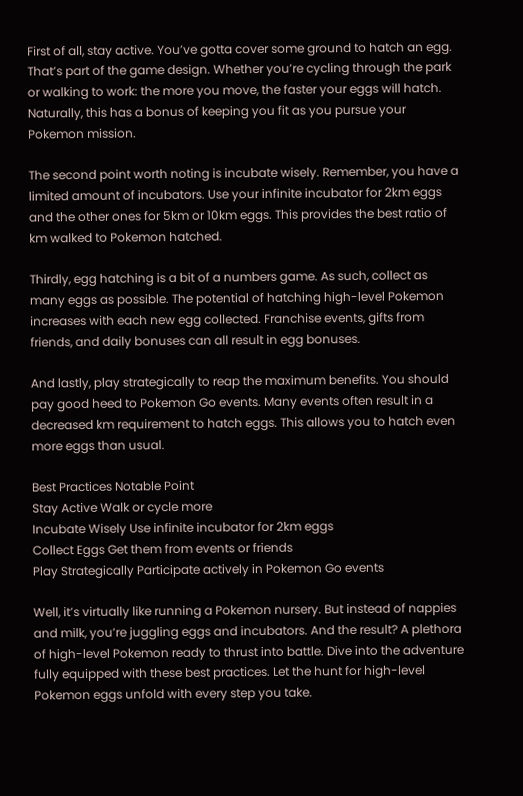First of all, stay active. You’ve gotta cover some ground to hatch an egg. That’s part of the game design. Whether you’re cycling through the park or walking to work: the more you move, the faster your eggs will hatch. Naturally, this has a bonus of keeping you fit as you pursue your Pokemon mission.

The second point worth noting is incubate wisely. Remember, you have a limited amount of incubators. Use your infinite incubator for 2km eggs and the other ones for 5km or 10km eggs. This provides the best ratio of km walked to Pokemon hatched.

Thirdly, egg hatching is a bit of a numbers game. As such, collect as many eggs as possible. The potential of hatching high-level Pokemon increases with each new egg collected. Franchise events, gifts from friends, and daily bonuses can all result in egg bonuses.

And lastly, play strategically to reap the maximum benefits. You should pay good heed to Pokemon Go events. Many events often result in a decreased km requirement to hatch eggs. This allows you to hatch even more eggs than usual.

Best Practices Notable Point
Stay Active Walk or cycle more
Incubate Wisely Use infinite incubator for 2km eggs
Collect Eggs Get them from events or friends
Play Strategically Participate actively in Pokemon Go events

Well, it’s virtually like running a Pokemon nursery. But instead of nappies and milk, you’re juggling eggs and incubators. And the result? A plethora of high-level Pokemon ready to thrust into battle. Dive into the adventure fully equipped with these best practices. Let the hunt for high-level Pokemon eggs unfold with every step you take.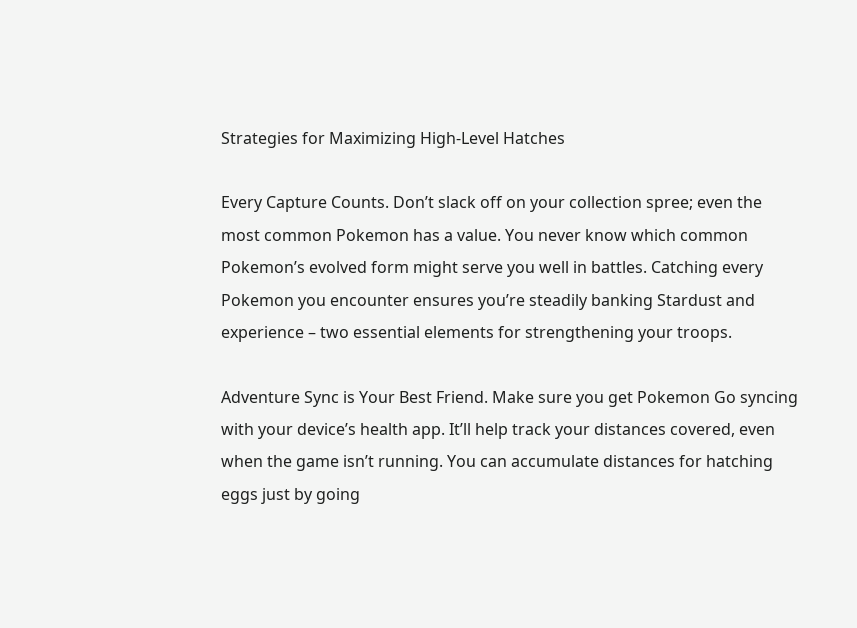Strategies for Maximizing High-Level Hatches

Every Capture Counts. Don’t slack off on your collection spree; even the most common Pokemon has a value. You never know which common Pokemon’s evolved form might serve you well in battles. Catching every Pokemon you encounter ensures you’re steadily banking Stardust and experience – two essential elements for strengthening your troops.

Adventure Sync is Your Best Friend. Make sure you get Pokemon Go syncing with your device’s health app. It’ll help track your distances covered, even when the game isn’t running. You can accumulate distances for hatching eggs just by going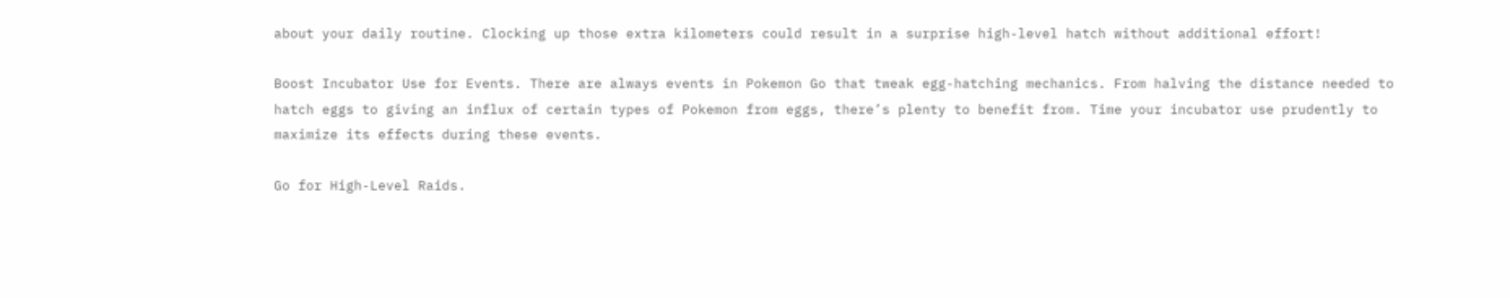about your daily routine. Clocking up those extra kilometers could result in a surprise high-level hatch without additional effort!

Boost Incubator Use for Events. There are always events in Pokemon Go that tweak egg-hatching mechanics. From halving the distance needed to hatch eggs to giving an influx of certain types of Pokemon from eggs, there’s plenty to benefit from. Time your incubator use prudently to maximize its effects during these events.

Go for High-Level Raids.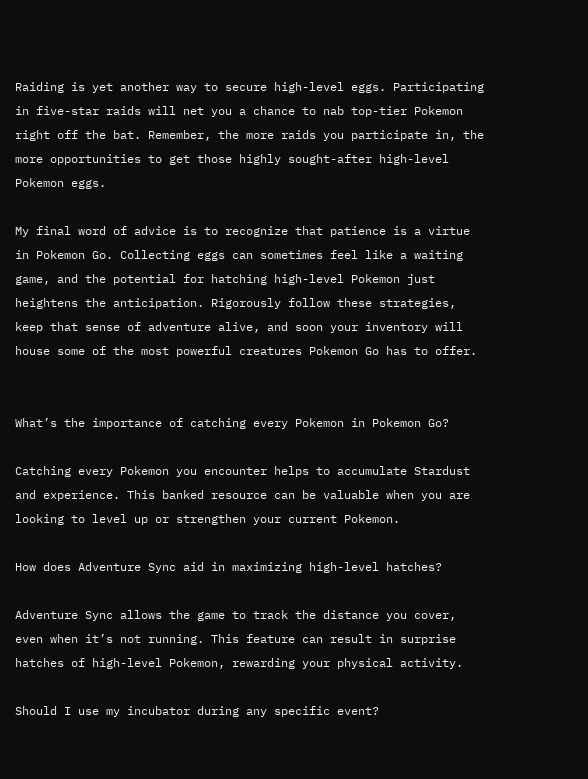Raiding is yet another way to secure high-level eggs. Participating in five-star raids will net you a chance to nab top-tier Pokemon right off the bat. Remember, the more raids you participate in, the more opportunities to get those highly sought-after high-level Pokemon eggs.

My final word of advice is to recognize that patience is a virtue in Pokemon Go. Collecting eggs can sometimes feel like a waiting game, and the potential for hatching high-level Pokemon just heightens the anticipation. Rigorously follow these strategies, keep that sense of adventure alive, and soon your inventory will house some of the most powerful creatures Pokemon Go has to offer.


What’s the importance of catching every Pokemon in Pokemon Go?

Catching every Pokemon you encounter helps to accumulate Stardust and experience. This banked resource can be valuable when you are looking to level up or strengthen your current Pokemon.

How does Adventure Sync aid in maximizing high-level hatches?

Adventure Sync allows the game to track the distance you cover, even when it’s not running. This feature can result in surprise hatches of high-level Pokemon, rewarding your physical activity.

Should I use my incubator during any specific event?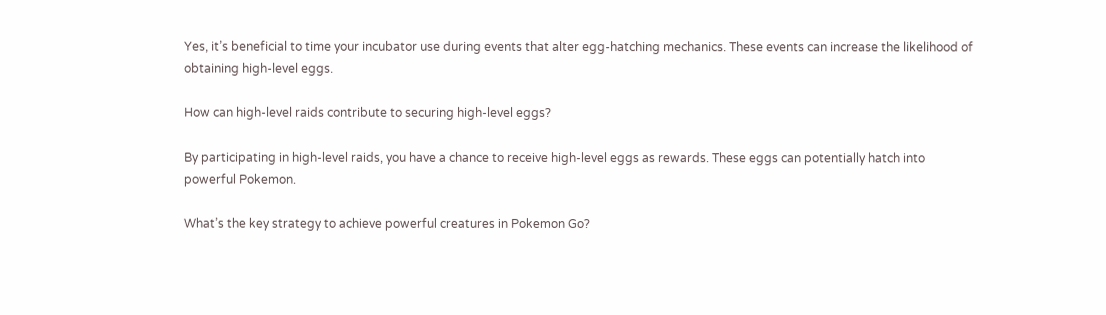Yes, it’s beneficial to time your incubator use during events that alter egg-hatching mechanics. These events can increase the likelihood of obtaining high-level eggs.

How can high-level raids contribute to securing high-level eggs?

By participating in high-level raids, you have a chance to receive high-level eggs as rewards. These eggs can potentially hatch into powerful Pokemon.

What’s the key strategy to achieve powerful creatures in Pokemon Go?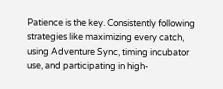Patience is the key. Consistently following strategies like maximizing every catch, using Adventure Sync, timing incubator use, and participating in high-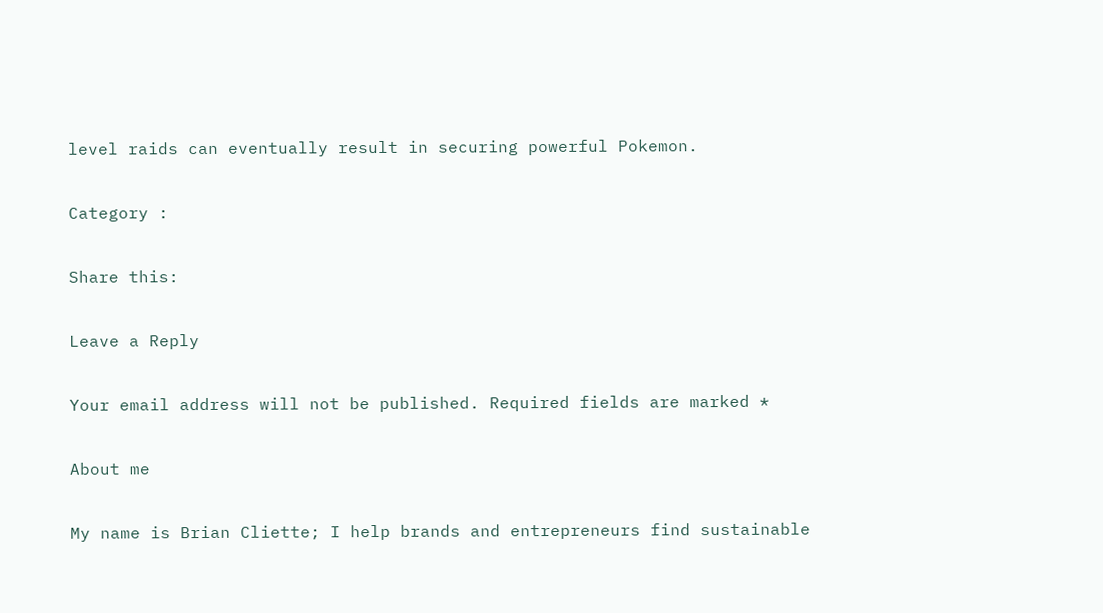level raids can eventually result in securing powerful Pokemon.

Category :

Share this:

Leave a Reply

Your email address will not be published. Required fields are marked *

About me

My name is Brian Cliette; I help brands and entrepreneurs find sustainable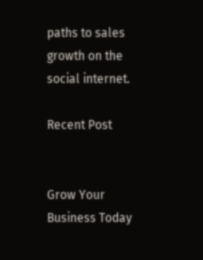paths to sales growth on the social internet.

Recent Post


Grow Your Business Today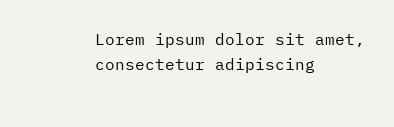Lorem ipsum dolor sit amet, consectetur adipiscing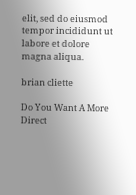elit, sed do eiusmod tempor incididunt ut labore et dolore magna aliqua.

brian cliette

Do You Want A More Direct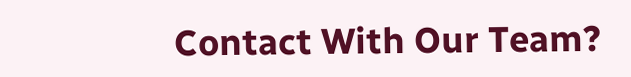Contact With Our Team?